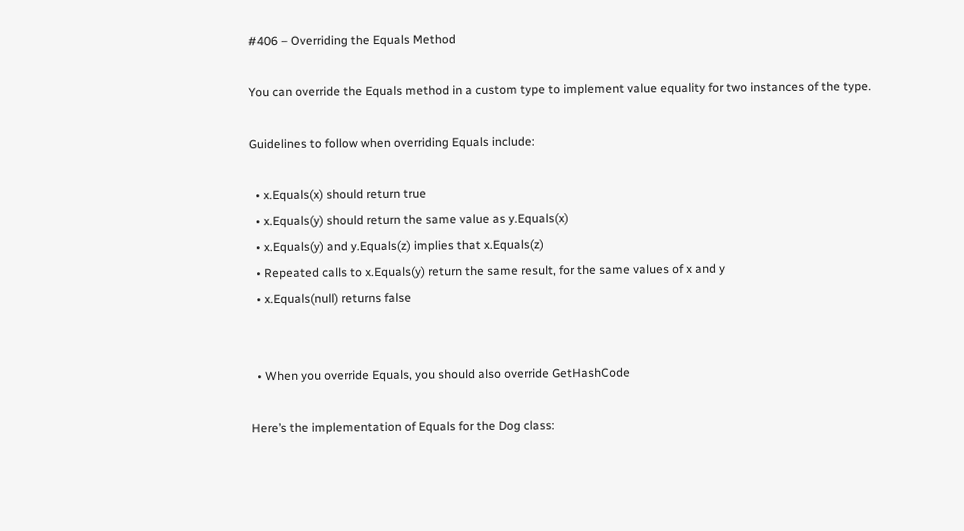#406 – Overriding the Equals Method

You can override the Equals method in a custom type to implement value equality for two instances of the type.

Guidelines to follow when overriding Equals include:

  • x.Equals(x) should return true
  • x.Equals(y) should return the same value as y.Equals(x)
  • x.Equals(y) and y.Equals(z) implies that x.Equals(z)
  • Repeated calls to x.Equals(y) return the same result, for the same values of x and y
  • x.Equals(null) returns false


  • When you override Equals, you should also override GetHashCode

Here’s the implementation of Equals for the Dog class: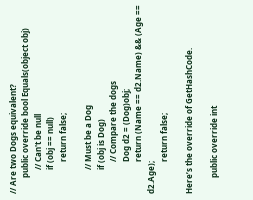// Are two Dogs equivalent?
        public override bool Equals(object obj)
            // Can't be null
            if (obj == null)
                return false;

            // Must be a Dog
            if (obj is Dog)
                // Compare the dogs
                Dog d2 = (Dog)obj;
                return (Name == d2.Name) && (Age == d2.Age);
                return false;

Here’s the override of GetHashCode.

        public override int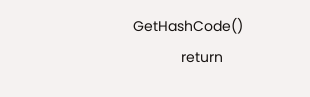GetHashCode()
            return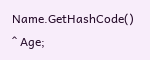Name.GetHashCode() ^ Age;